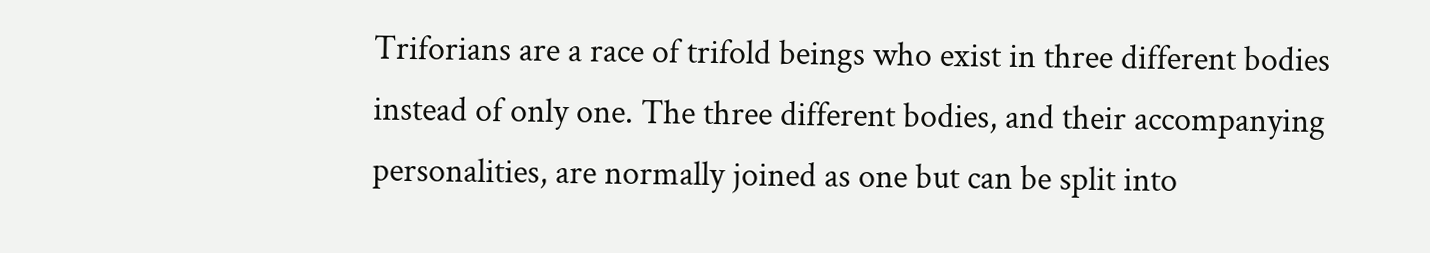Triforians are a race of trifold beings who exist in three different bodies instead of only one. The three different bodies, and their accompanying personalities, are normally joined as one but can be split into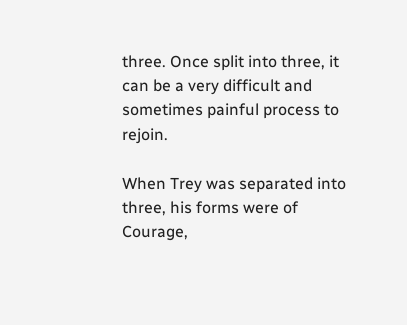three. Once split into three, it can be a very difficult and sometimes painful process to rejoin.

When Trey was separated into three, his forms were of Courage,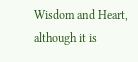Wisdom and Heart, although it is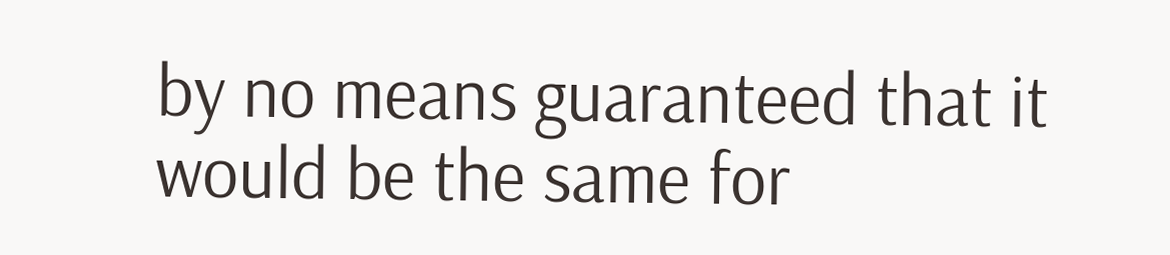by no means guaranteed that it would be the same for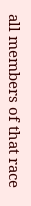all members of that race